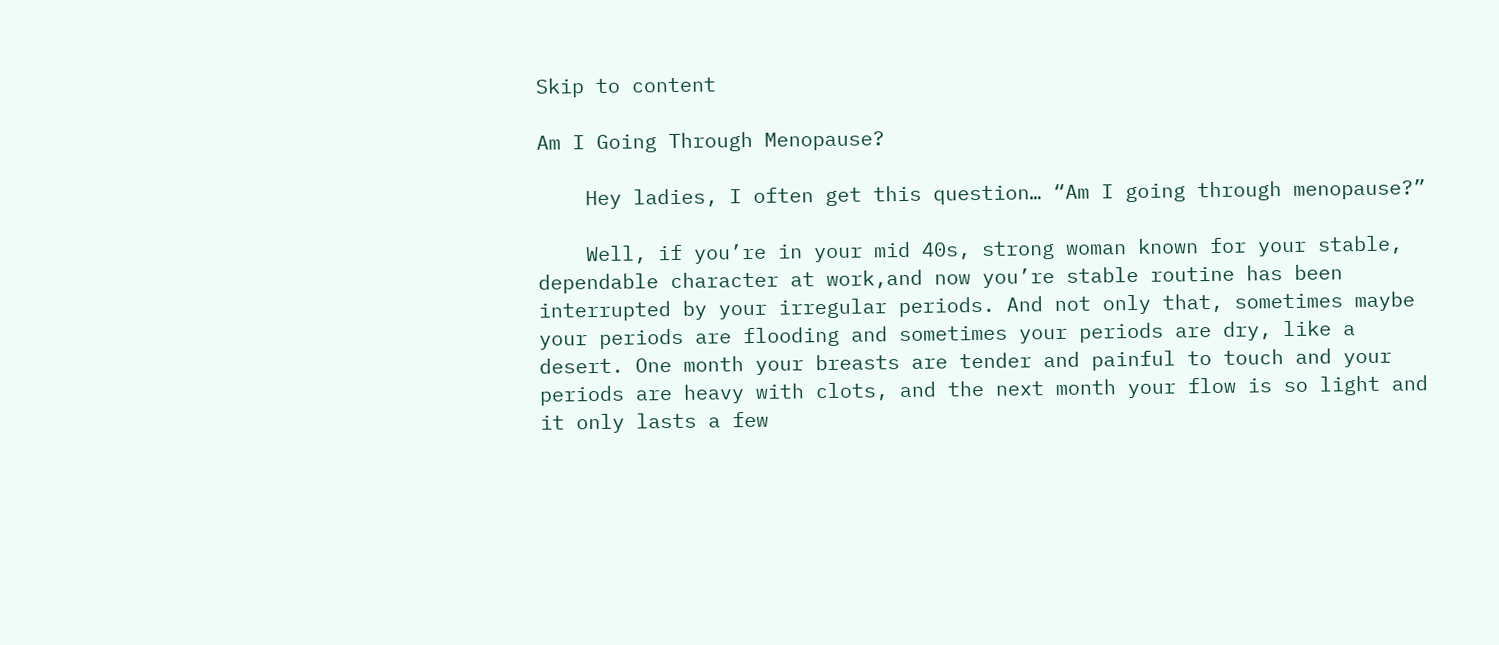Skip to content

Am I Going Through Menopause?

    Hey ladies, I often get this question… “Am I going through menopause?”

    Well, if you’re in your mid 40s, strong woman known for your stable, dependable character at work,and now you’re stable routine has been interrupted by your irregular periods. And not only that, sometimes maybe your periods are flooding and sometimes your periods are dry, like a desert. One month your breasts are tender and painful to touch and your periods are heavy with clots, and the next month your flow is so light and it only lasts a few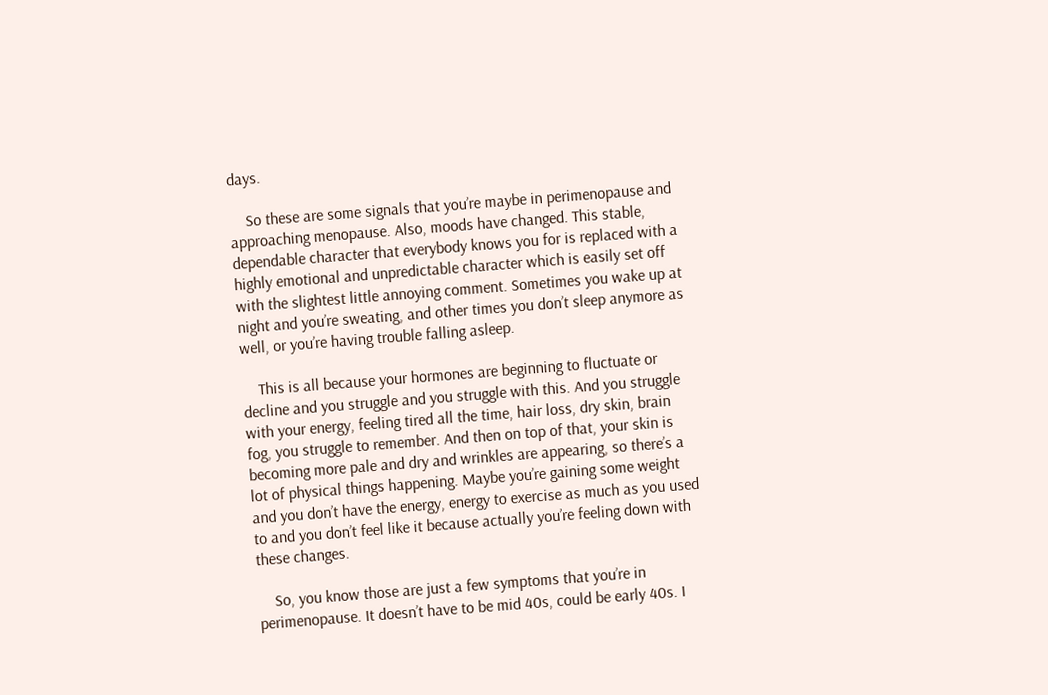days.

    So these are some signals that you’re maybe in perimenopause and approaching menopause. Also, moods have changed. This stable, dependable character that everybody knows you for is replaced with a highly emotional and unpredictable character which is easily set off with the slightest little annoying comment. Sometimes you wake up at night and you’re sweating, and other times you don’t sleep anymore as well, or you’re having trouble falling asleep.

    This is all because your hormones are beginning to fluctuate or decline and you struggle and you struggle with this. And you struggle with your energy, feeling tired all the time, hair loss, dry skin, brain fog, you struggle to remember. And then on top of that, your skin is becoming more pale and dry and wrinkles are appearing, so there’s a lot of physical things happening. Maybe you’re gaining some weight and you don’t have the energy, energy to exercise as much as you used to and you don’t feel like it because actually you’re feeling down with these changes.

    So, you know those are just a few symptoms that you’re in perimenopause. It doesn’t have to be mid 40s, could be early 40s. I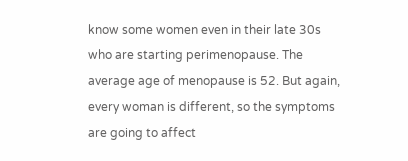know some women even in their late 30s who are starting perimenopause. The average age of menopause is 52. But again, every woman is different, so the symptoms are going to affect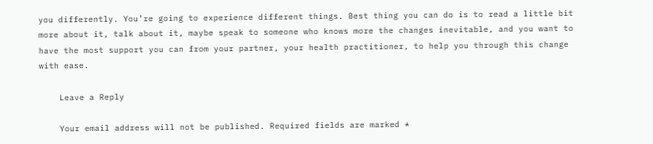you differently. You’re going to experience different things. Best thing you can do is to read a little bit more about it, talk about it, maybe speak to someone who knows more the changes inevitable, and you want to have the most support you can from your partner, your health practitioner, to help you through this change with ease.

    Leave a Reply

    Your email address will not be published. Required fields are marked *